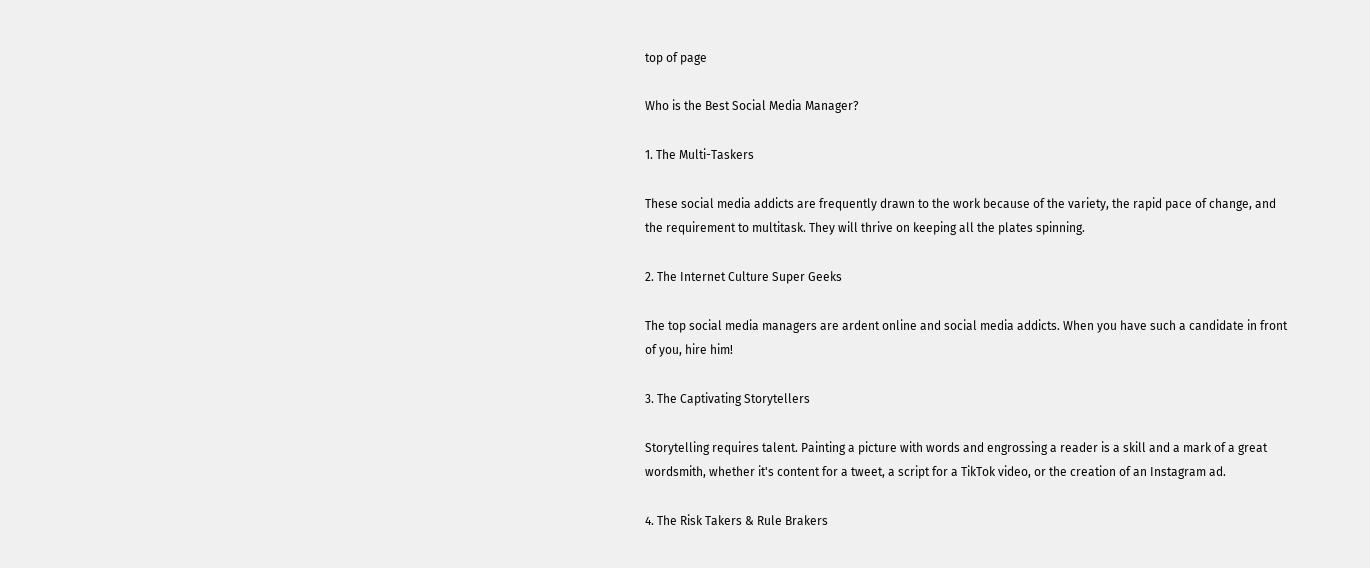top of page

Who is the Best Social Media Manager?

1. The Multi-Taskers

These social media addicts are frequently drawn to the work because of the variety, the rapid pace of change, and the requirement to multitask. They will thrive on keeping all the plates spinning.

2. The Internet Culture Super Geeks

The top social media managers are ardent online and social media addicts. When you have such a candidate in front of you, hire him!

3. The Captivating Storytellers

Storytelling requires talent. Painting a picture with words and engrossing a reader is a skill and a mark of a great wordsmith, whether it's content for a tweet, a script for a TikTok video, or the creation of an Instagram ad.

4. The Risk Takers & Rule Brakers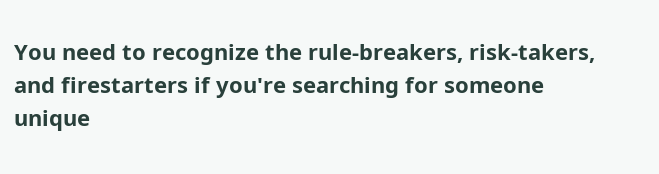You need to recognize the rule-breakers, risk-takers, and firestarters if you're searching for someone unique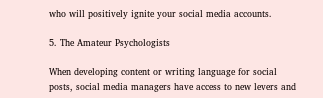who will positively ignite your social media accounts.

5. The Amateur Psychologists

When developing content or writing language for social posts, social media managers have access to new levers and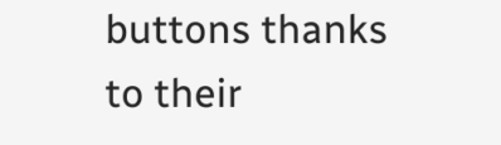buttons thanks to their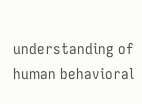understanding of human behavioral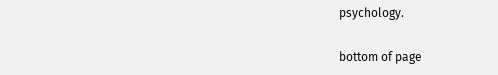psychology.

bottom of page